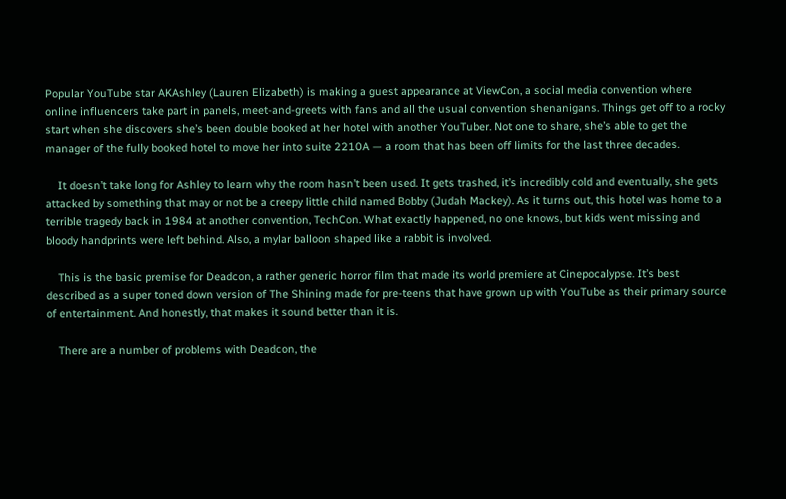Popular YouTube star AKAshley (Lauren Elizabeth) is making a guest appearance at ViewCon, a social media convention where online influencers take part in panels, meet-and-greets with fans and all the usual convention shenanigans. Things get off to a rocky start when she discovers she’s been double booked at her hotel with another YouTuber. Not one to share, she’s able to get the manager of the fully booked hotel to move her into suite 2210A — a room that has been off limits for the last three decades.

    It doesn’t take long for Ashley to learn why the room hasn’t been used. It gets trashed, it’s incredibly cold and eventually, she gets attacked by something that may or not be a creepy little child named Bobby (Judah Mackey). As it turns out, this hotel was home to a terrible tragedy back in 1984 at another convention, TechCon. What exactly happened, no one knows, but kids went missing and bloody handprints were left behind. Also, a mylar balloon shaped like a rabbit is involved.

    This is the basic premise for Deadcon, a rather generic horror film that made its world premiere at Cinepocalypse. It’s best described as a super toned down version of The Shining made for pre-teens that have grown up with YouTube as their primary source of entertainment. And honestly, that makes it sound better than it is.

    There are a number of problems with Deadcon, the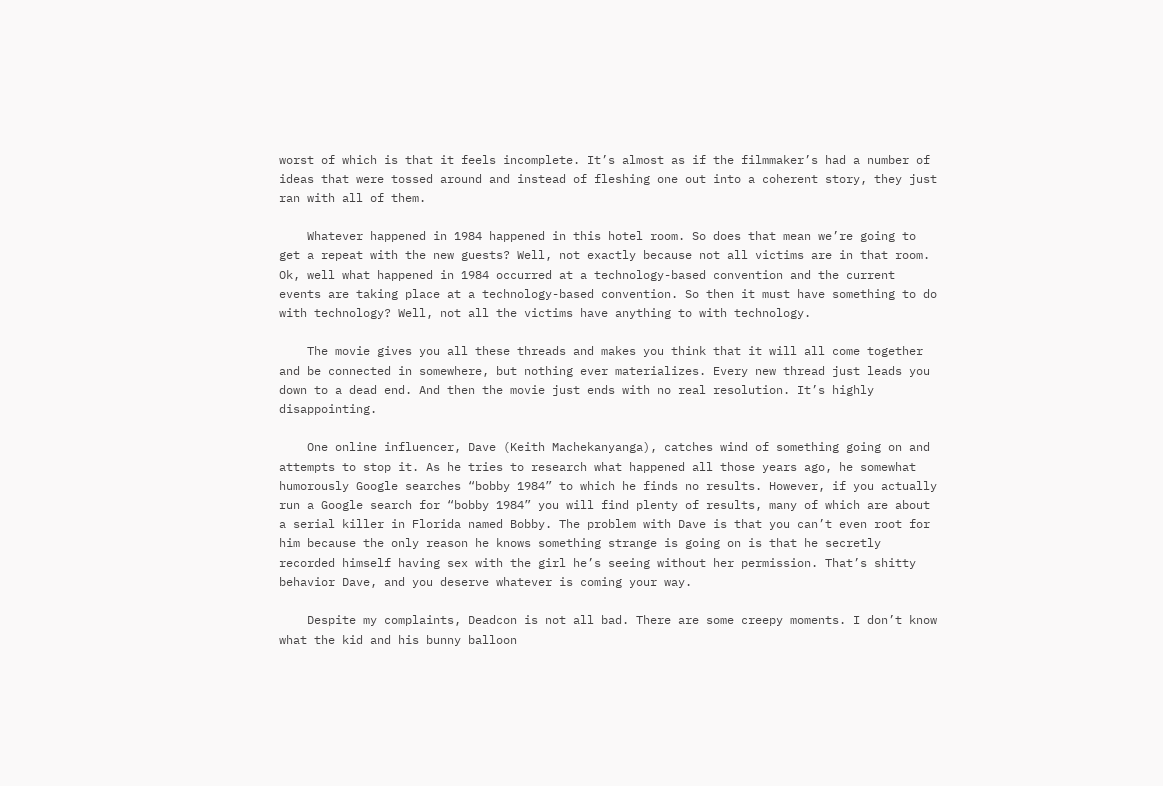worst of which is that it feels incomplete. It’s almost as if the filmmaker’s had a number of ideas that were tossed around and instead of fleshing one out into a coherent story, they just ran with all of them.

    Whatever happened in 1984 happened in this hotel room. So does that mean we’re going to get a repeat with the new guests? Well, not exactly because not all victims are in that room. Ok, well what happened in 1984 occurred at a technology-based convention and the current events are taking place at a technology-based convention. So then it must have something to do with technology? Well, not all the victims have anything to with technology.

    The movie gives you all these threads and makes you think that it will all come together and be connected in somewhere, but nothing ever materializes. Every new thread just leads you down to a dead end. And then the movie just ends with no real resolution. It’s highly disappointing.

    One online influencer, Dave (Keith Machekanyanga), catches wind of something going on and attempts to stop it. As he tries to research what happened all those years ago, he somewhat humorously Google searches “bobby 1984” to which he finds no results. However, if you actually run a Google search for “bobby 1984” you will find plenty of results, many of which are about a serial killer in Florida named Bobby. The problem with Dave is that you can’t even root for him because the only reason he knows something strange is going on is that he secretly recorded himself having sex with the girl he’s seeing without her permission. That’s shitty behavior Dave, and you deserve whatever is coming your way.

    Despite my complaints, Deadcon is not all bad. There are some creepy moments. I don’t know what the kid and his bunny balloon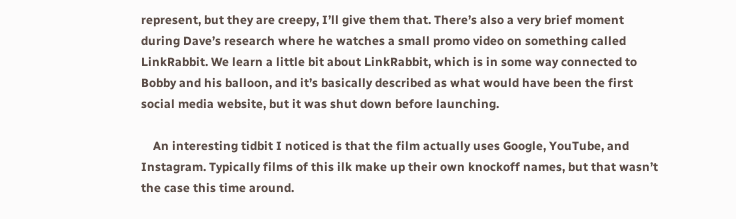represent, but they are creepy, I’ll give them that. There’s also a very brief moment during Dave’s research where he watches a small promo video on something called LinkRabbit. We learn a little bit about LinkRabbit, which is in some way connected to Bobby and his balloon, and it’s basically described as what would have been the first social media website, but it was shut down before launching.

    An interesting tidbit I noticed is that the film actually uses Google, YouTube, and Instagram. Typically films of this ilk make up their own knockoff names, but that wasn’t the case this time around.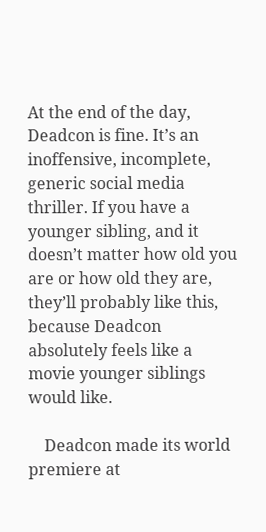At the end of the day, Deadcon is fine. It’s an inoffensive, incomplete, generic social media thriller. If you have a younger sibling, and it doesn’t matter how old you are or how old they are, they’ll probably like this, because Deadcon absolutely feels like a movie younger siblings would like.

    Deadcon made its world premiere at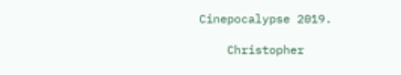Cinepocalypse 2019.

    Christopher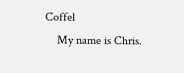Coffel
    My name is Chris.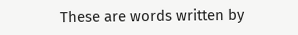These are words written by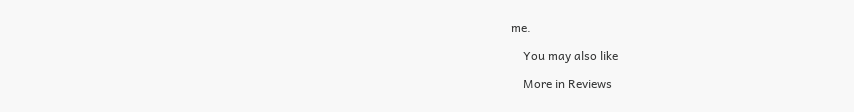me.

    You may also like

    More in Reviews